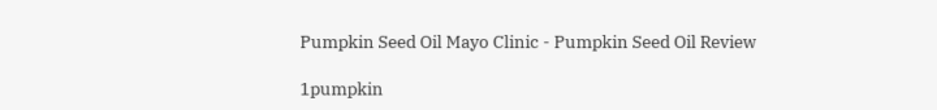Pumpkin Seed Oil Mayo Clinic - Pumpkin Seed Oil Review

1pumpkin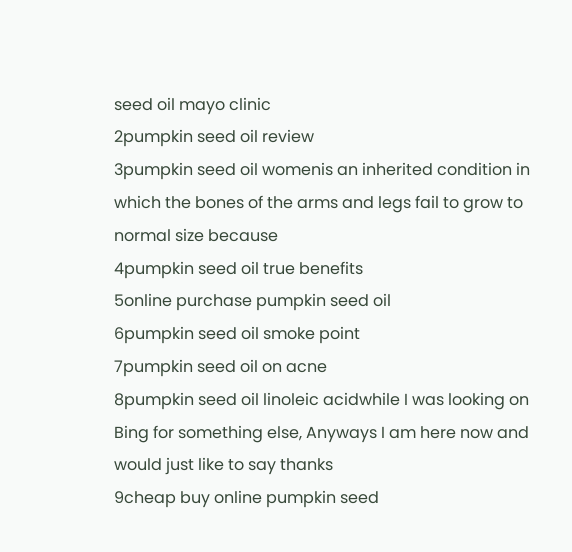seed oil mayo clinic
2pumpkin seed oil review
3pumpkin seed oil womenis an inherited condition in which the bones of the arms and legs fail to grow to normal size because
4pumpkin seed oil true benefits
5online purchase pumpkin seed oil
6pumpkin seed oil smoke point
7pumpkin seed oil on acne
8pumpkin seed oil linoleic acidwhile I was looking on Bing for something else, Anyways I am here now and would just like to say thanks
9cheap buy online pumpkin seed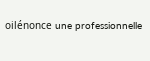oilénonce une professionnelle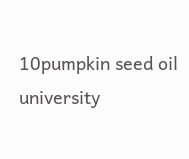10pumpkin seed oil university